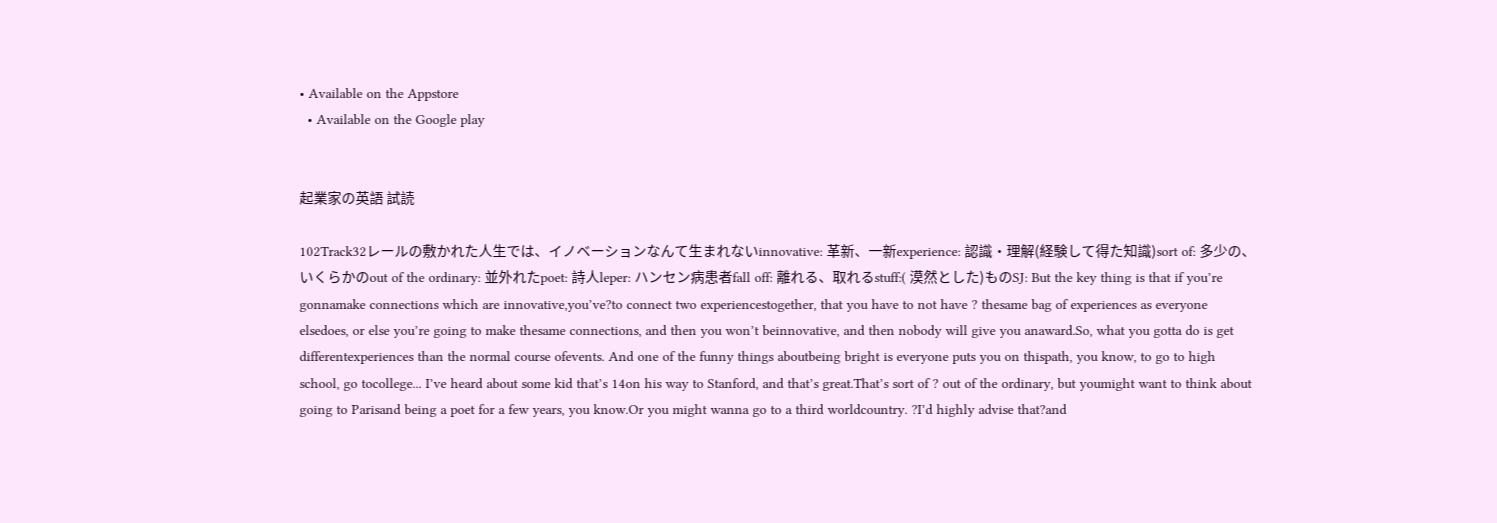• Available on the Appstore
  • Available on the Google play


起業家の英語 試読

102Track32レールの敷かれた人生では、イノベーションなんて生まれないinnovative: 革新、一新experience: 認識・理解(経験して得た知識)sort of: 多少の、いくらかのout of the ordinary: 並外れたpoet: 詩人leper: ハンセン病患者fall off: 離れる、取れるstuff:( 漠然とした)ものSJ: But the key thing is that if you’re gonnamake connections which are innovative,you’ve?to connect two experiencestogether, that you have to not have ? thesame bag of experiences as everyone elsedoes, or else you’re going to make thesame connections, and then you won’t beinnovative, and then nobody will give you anaward.So, what you gotta do is get differentexperiences than the normal course ofevents. And one of the funny things aboutbeing bright is everyone puts you on thispath, you know, to go to high school, go tocollege... I’ve heard about some kid that’s 14on his way to Stanford, and that’s great.That’s sort of ? out of the ordinary, but youmight want to think about going to Parisand being a poet for a few years, you know.Or you might wanna go to a third worldcountry. ?I’d highly advise that?and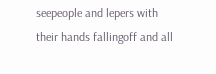seepeople and lepers with their hands fallingoff and all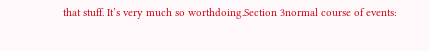that stuff. It’s very much so worthdoing.Section 3normal course of events: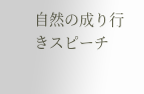自然の成り行きスピーチ